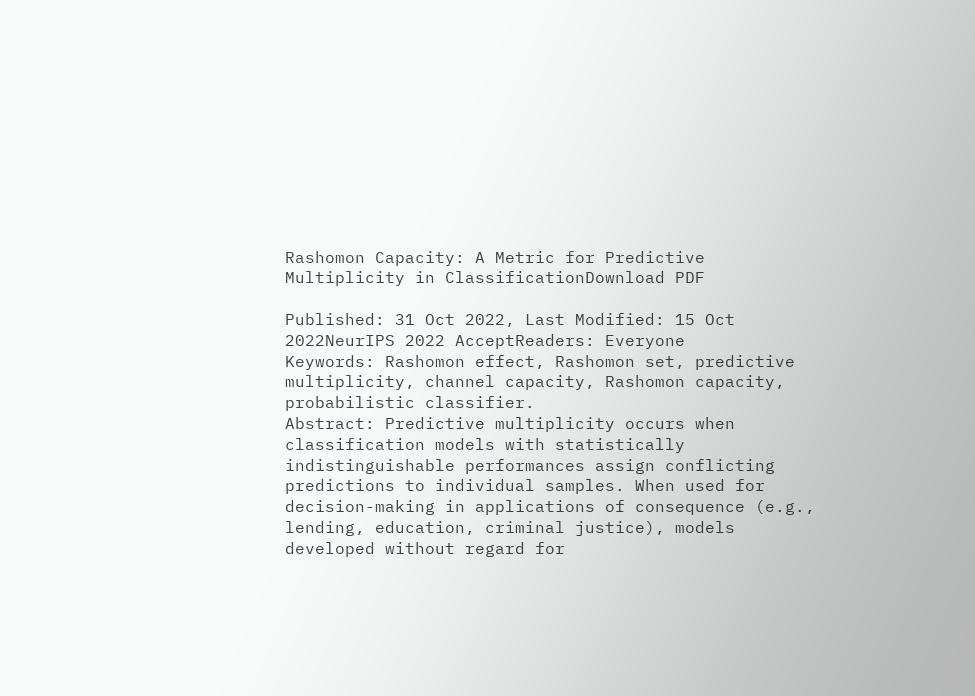Rashomon Capacity: A Metric for Predictive Multiplicity in ClassificationDownload PDF

Published: 31 Oct 2022, Last Modified: 15 Oct 2022NeurIPS 2022 AcceptReaders: Everyone
Keywords: Rashomon effect, Rashomon set, predictive multiplicity, channel capacity, Rashomon capacity, probabilistic classifier.
Abstract: Predictive multiplicity occurs when classification models with statistically indistinguishable performances assign conflicting predictions to individual samples. When used for decision-making in applications of consequence (e.g., lending, education, criminal justice), models developed without regard for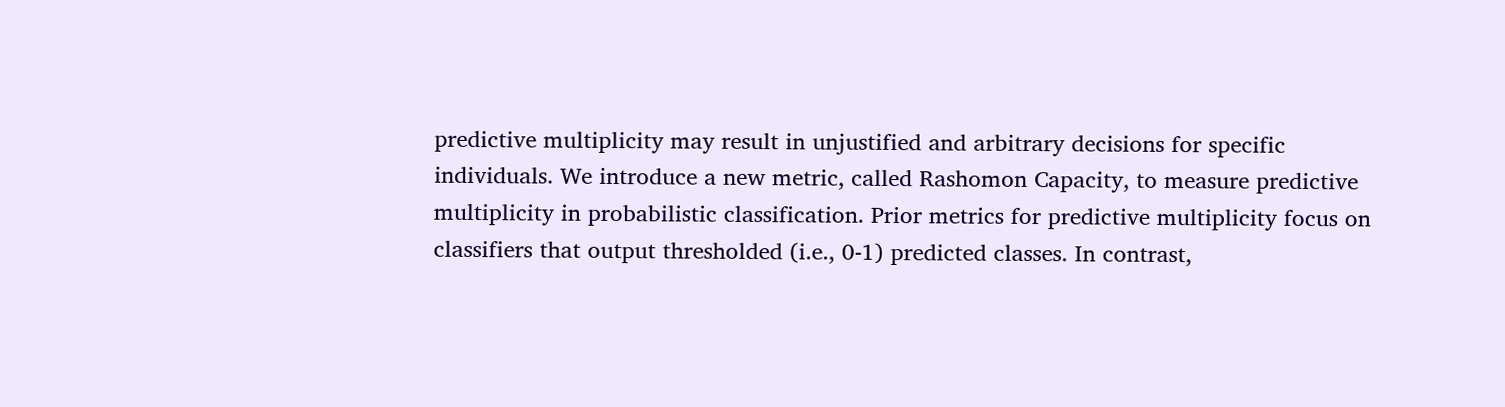predictive multiplicity may result in unjustified and arbitrary decisions for specific individuals. We introduce a new metric, called Rashomon Capacity, to measure predictive multiplicity in probabilistic classification. Prior metrics for predictive multiplicity focus on classifiers that output thresholded (i.e., 0-1) predicted classes. In contrast,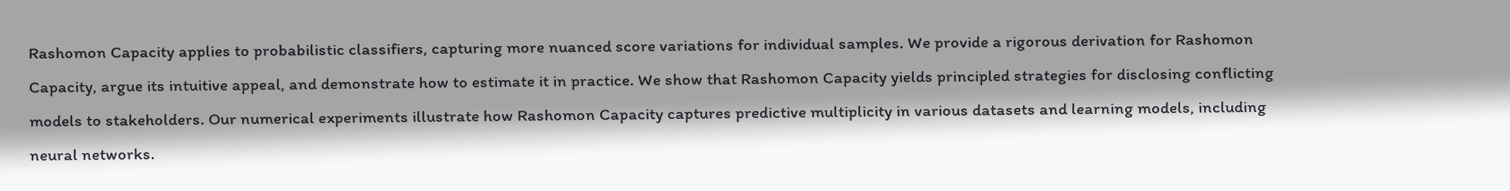Rashomon Capacity applies to probabilistic classifiers, capturing more nuanced score variations for individual samples. We provide a rigorous derivation for Rashomon Capacity, argue its intuitive appeal, and demonstrate how to estimate it in practice. We show that Rashomon Capacity yields principled strategies for disclosing conflicting models to stakeholders. Our numerical experiments illustrate how Rashomon Capacity captures predictive multiplicity in various datasets and learning models, including neural networks.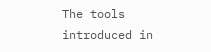The tools introduced in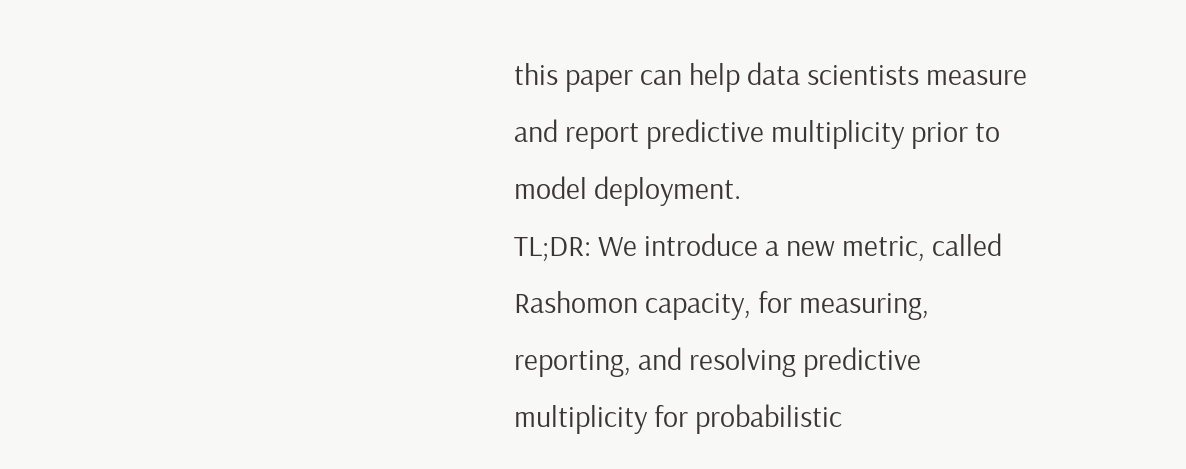this paper can help data scientists measure and report predictive multiplicity prior to model deployment.
TL;DR: We introduce a new metric, called Rashomon capacity, for measuring, reporting, and resolving predictive multiplicity for probabilistic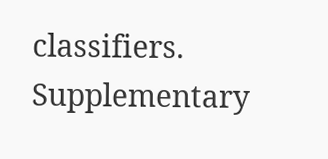classifiers.
Supplementary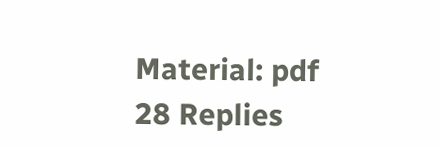Material: pdf
28 Replies